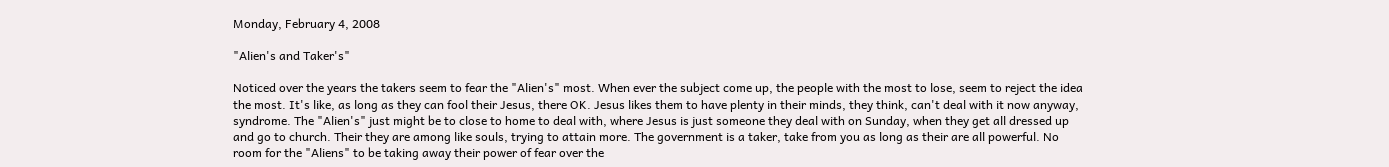Monday, February 4, 2008

"Alien's and Taker's"

Noticed over the years the takers seem to fear the "Alien's" most. When ever the subject come up, the people with the most to lose, seem to reject the idea the most. It's like, as long as they can fool their Jesus, there OK. Jesus likes them to have plenty in their minds, they think, can't deal with it now anyway, syndrome. The "Alien's" just might be to close to home to deal with, where Jesus is just someone they deal with on Sunday, when they get all dressed up and go to church. Their they are among like souls, trying to attain more. The government is a taker, take from you as long as their are all powerful. No room for the "Aliens" to be taking away their power of fear over the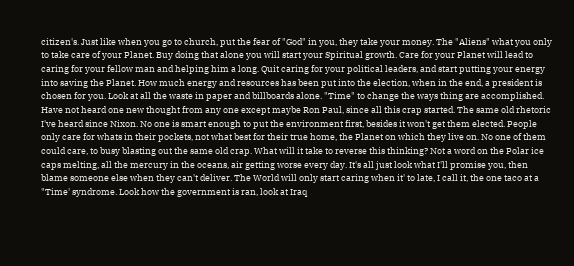citizen's. Just like when you go to church, put the fear of "God" in you, they take your money. The "Aliens" what you only to take care of your Planet. Buy doing that alone you will start your Spiritual growth. Care for your Planet will lead to caring for your fellow man and helping him a long. Quit caring for your political leaders, and start putting your energy into saving the Planet. How much energy and resources has been put into the election, when in the end, a president is chosen for you. Look at all the waste in paper and billboards alone. "Time" to change the ways thing are accomplished. Have not heard one new thought from any one except maybe Ron Paul, since all this crap started. The same old rhetoric I've heard since Nixon. No one is smart enough to put the environment first, besides it won't get them elected. People only care for whats in their pockets, not what best for their true home, the Planet on which they live on. No one of them could care, to busy blasting out the same old crap. What will it take to reverse this thinking? Not a word on the Polar ice caps melting, all the mercury in the oceans, air getting worse every day. It's all just look what I'll promise you, then blame someone else when they can't deliver. The World will only start caring when it' to late, I call it, the one taco at a "Time' syndrome. Look how the government is ran, look at Iraq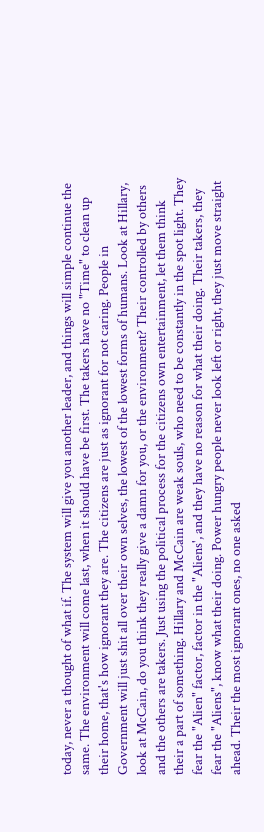today, never a thought of what if. The system will give you another leader, and things will simple continue the same. The environment will come last, when it should have be first. The takers have no "Time" to clean up their home, that's how ignorant they are. The citizens are just as ignorant for not caring. People in Government will just shit all over their own selves, the lowest of the lowest forms of humans. Look at Hillary, look at McCain, do you think they really give a damn for you, or the environment? Their controlled by others and the others are takers. Just using the political process for the citizens own entertainment, let them think their a part of something. Hillary and McCain are weak souls, who need to be constantly in the spot light. They fear the "Alien" factor, factor in the "Aliens', and they have no reason for what their doing. Their takers, they fear the "Aliens", know what their doing. Power hungry people never look left or right, they just move straight ahead. Their the most ignorant ones, no one asked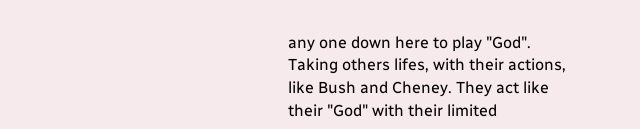any one down here to play "God". Taking others lifes, with their actions, like Bush and Cheney. They act like their "God" with their limited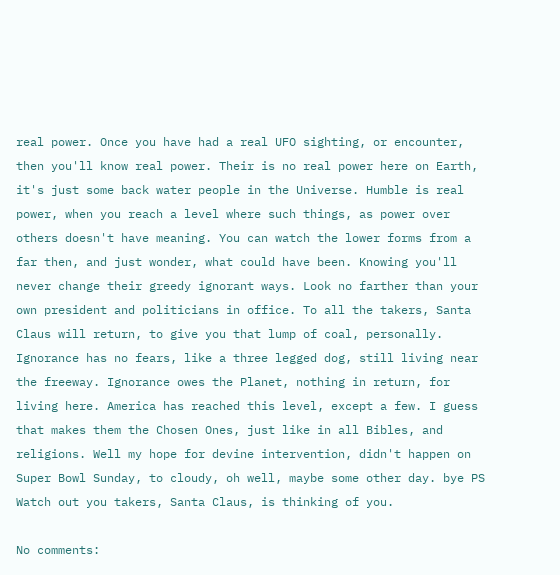real power. Once you have had a real UFO sighting, or encounter, then you'll know real power. Their is no real power here on Earth, it's just some back water people in the Universe. Humble is real power, when you reach a level where such things, as power over others doesn't have meaning. You can watch the lower forms from a far then, and just wonder, what could have been. Knowing you'll never change their greedy ignorant ways. Look no farther than your own president and politicians in office. To all the takers, Santa Claus will return, to give you that lump of coal, personally. Ignorance has no fears, like a three legged dog, still living near the freeway. Ignorance owes the Planet, nothing in return, for living here. America has reached this level, except a few. I guess that makes them the Chosen Ones, just like in all Bibles, and religions. Well my hope for devine intervention, didn't happen on Super Bowl Sunday, to cloudy, oh well, maybe some other day. bye PS Watch out you takers, Santa Claus, is thinking of you.

No comments: